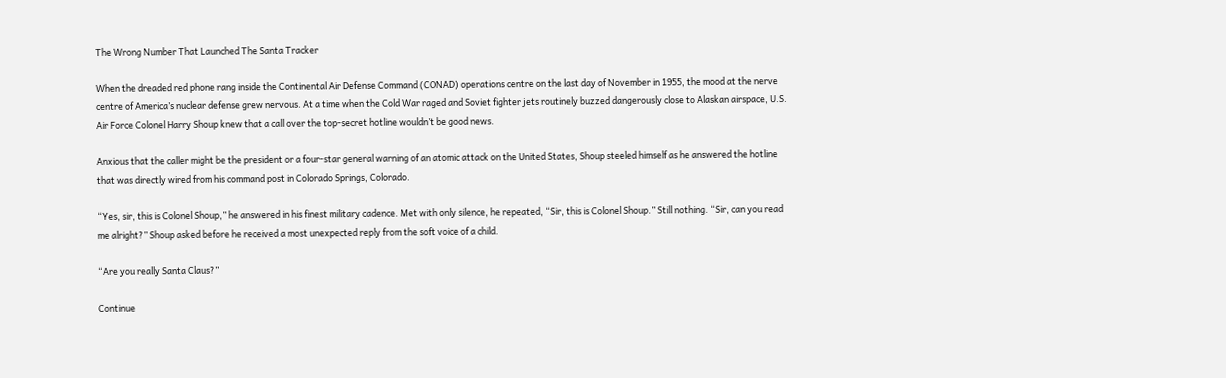The Wrong Number That Launched The Santa Tracker

When the dreaded red phone rang inside the Continental Air Defense Command (CONAD) operations centre on the last day of November in 1955, the mood at the nerve centre of America’s nuclear defense grew nervous. At a time when the Cold War raged and Soviet fighter jets routinely buzzed dangerously close to Alaskan airspace, U.S. Air Force Colonel Harry Shoup knew that a call over the top-secret hotline wouldn’t be good news.

Anxious that the caller might be the president or a four-star general warning of an atomic attack on the United States, Shoup steeled himself as he answered the hotline that was directly wired from his command post in Colorado Springs, Colorado.

“Yes, sir, this is Colonel Shoup,” he answered in his finest military cadence. Met with only silence, he repeated, “Sir, this is Colonel Shoup.” Still nothing. “Sir, can you read me alright?” Shoup asked before he received a most unexpected reply from the soft voice of a child.

“Are you really Santa Claus?”

Continue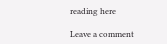reading here

Leave a comment